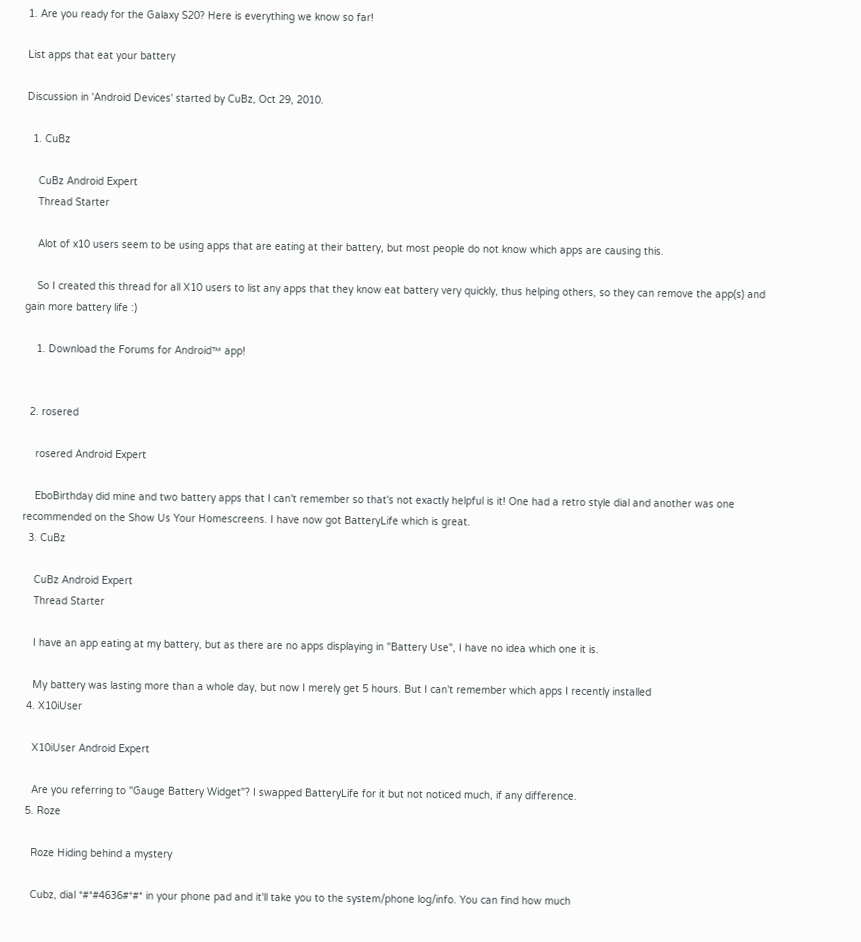1. Are you ready for the Galaxy S20? Here is everything we know so far!

List apps that eat your battery

Discussion in 'Android Devices' started by CuBz, Oct 29, 2010.

  1. CuBz

    CuBz Android Expert
    Thread Starter

    Alot of x10 users seem to be using apps that are eating at their battery, but most people do not know which apps are causing this.

    So I created this thread for all X10 users to list any apps that they know eat battery very quickly, thus helping others, so they can remove the app(s) and gain more battery life :)

    1. Download the Forums for Android™ app!


  2. rosered

    rosered Android Expert

    EboBirthday did mine and two battery apps that I can't remember so that's not exactly helpful is it! One had a retro style dial and another was one recommended on the Show Us Your Homescreens. I have now got BatteryLife which is great.
  3. CuBz

    CuBz Android Expert
    Thread Starter

    I have an app eating at my battery, but as there are no apps displaying in "Battery Use", I have no idea which one it is.

    My battery was lasting more than a whole day, but now I merely get 5 hours. But I can't remember which apps I recently installed
  4. X10iUser

    X10iUser Android Expert

    Are you referring to "Gauge Battery Widget"? I swapped BatteryLife for it but not noticed much, if any difference.
  5. Roze

    Roze Hiding behind a mystery

    Cubz, dial *#*#4636#*#* in your phone pad and it'll take you to the system/phone log/info. You can find how much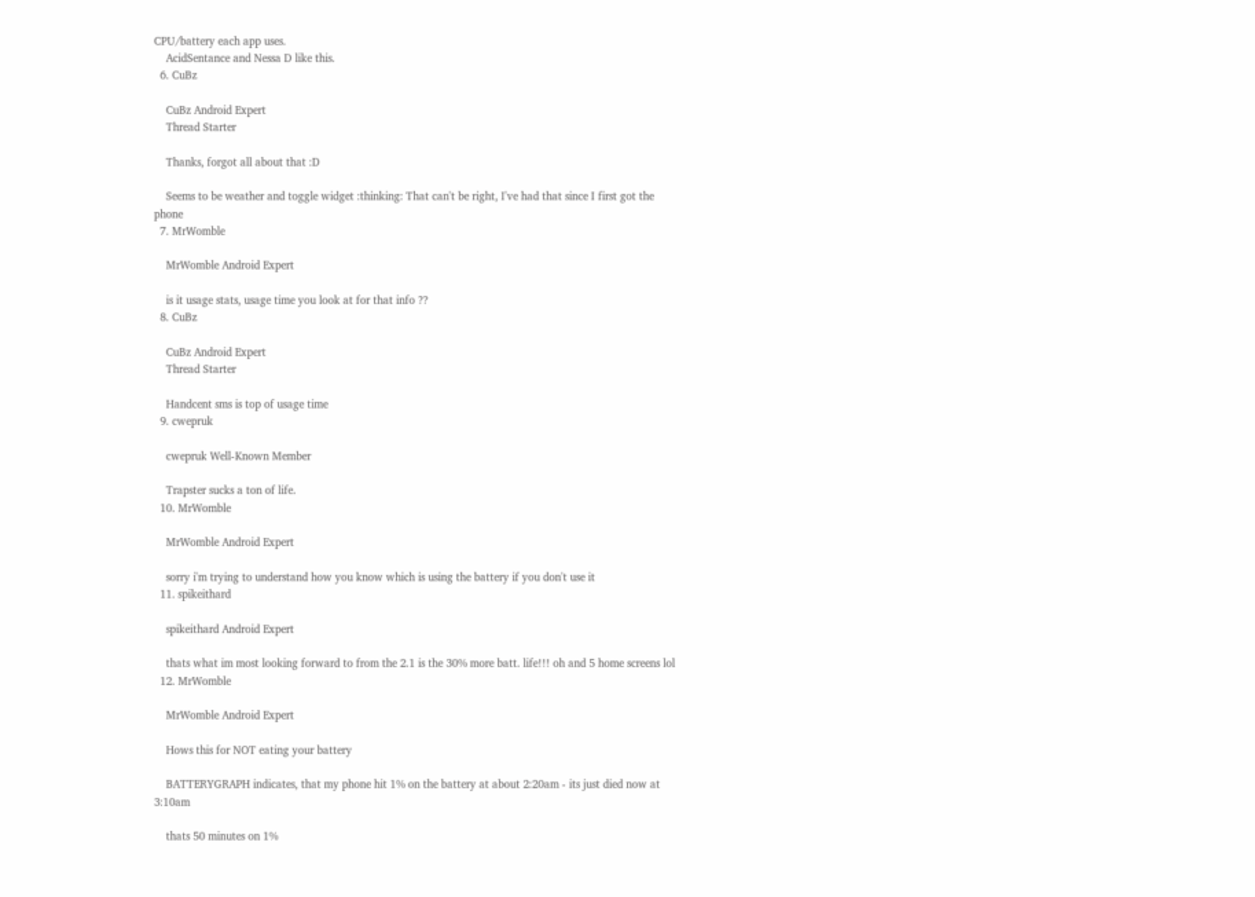CPU/battery each app uses.
    AcidSentance and Nessa D like this.
  6. CuBz

    CuBz Android Expert
    Thread Starter

    Thanks, forgot all about that :D

    Seems to be weather and toggle widget :thinking: That can't be right, I've had that since I first got the phone
  7. MrWomble

    MrWomble Android Expert

    is it usage stats, usage time you look at for that info ??
  8. CuBz

    CuBz Android Expert
    Thread Starter

    Handcent sms is top of usage time
  9. cwepruk

    cwepruk Well-Known Member

    Trapster sucks a ton of life.
  10. MrWomble

    MrWomble Android Expert

    sorry i'm trying to understand how you know which is using the battery if you don't use it
  11. spikeithard

    spikeithard Android Expert

    thats what im most looking forward to from the 2.1 is the 30% more batt. life!!! oh and 5 home screens lol
  12. MrWomble

    MrWomble Android Expert

    Hows this for NOT eating your battery

    BATTERYGRAPH indicates, that my phone hit 1% on the battery at about 2:20am - its just died now at 3:10am

    thats 50 minutes on 1%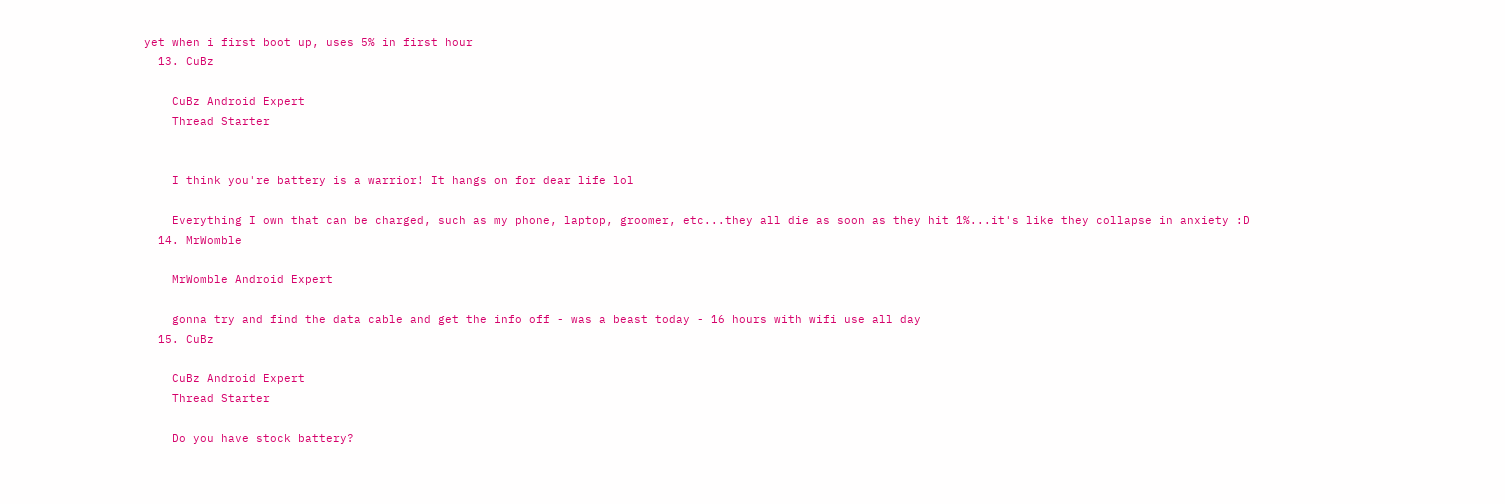yet when i first boot up, uses 5% in first hour
  13. CuBz

    CuBz Android Expert
    Thread Starter


    I think you're battery is a warrior! It hangs on for dear life lol

    Everything I own that can be charged, such as my phone, laptop, groomer, etc...they all die as soon as they hit 1%...it's like they collapse in anxiety :D
  14. MrWomble

    MrWomble Android Expert

    gonna try and find the data cable and get the info off - was a beast today - 16 hours with wifi use all day
  15. CuBz

    CuBz Android Expert
    Thread Starter

    Do you have stock battery?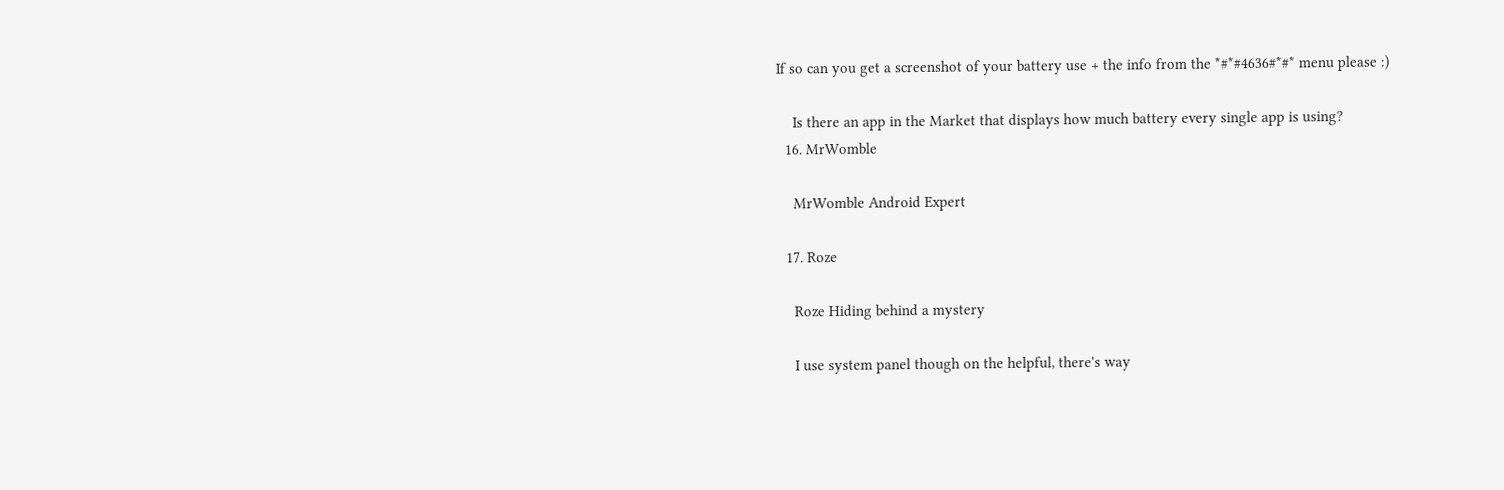If so can you get a screenshot of your battery use + the info from the *#*#4636#*#* menu please :)

    Is there an app in the Market that displays how much battery every single app is using?
  16. MrWomble

    MrWomble Android Expert

  17. Roze

    Roze Hiding behind a mystery

    I use system panel though on the helpful, there's way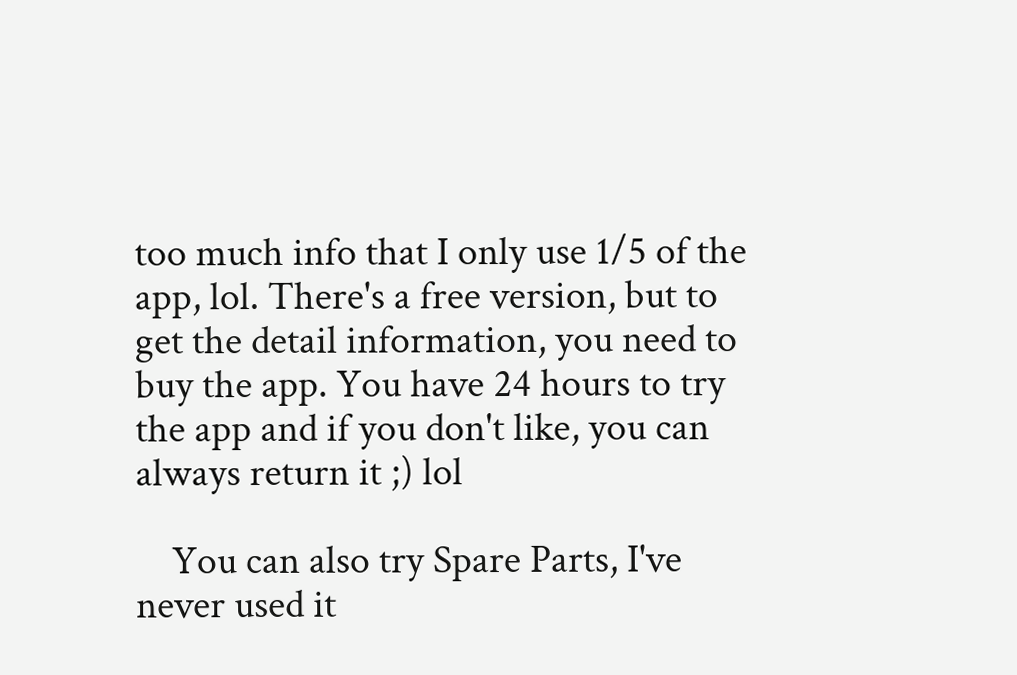too much info that I only use 1/5 of the app, lol. There's a free version, but to get the detail information, you need to buy the app. You have 24 hours to try the app and if you don't like, you can always return it ;) lol

    You can also try Spare Parts, I've never used it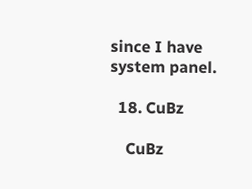since I have system panel.

  18. CuBz

    CuBz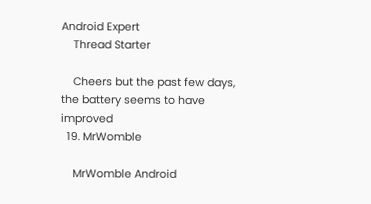Android Expert
    Thread Starter

    Cheers but the past few days, the battery seems to have improved
  19. MrWomble

    MrWomble Android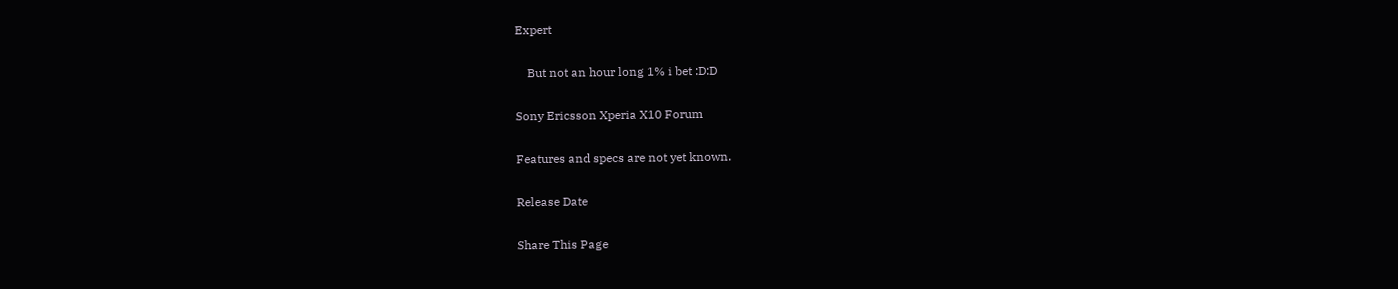Expert

    But not an hour long 1% i bet :D:D

Sony Ericsson Xperia X10 Forum

Features and specs are not yet known.

Release Date

Share This Page